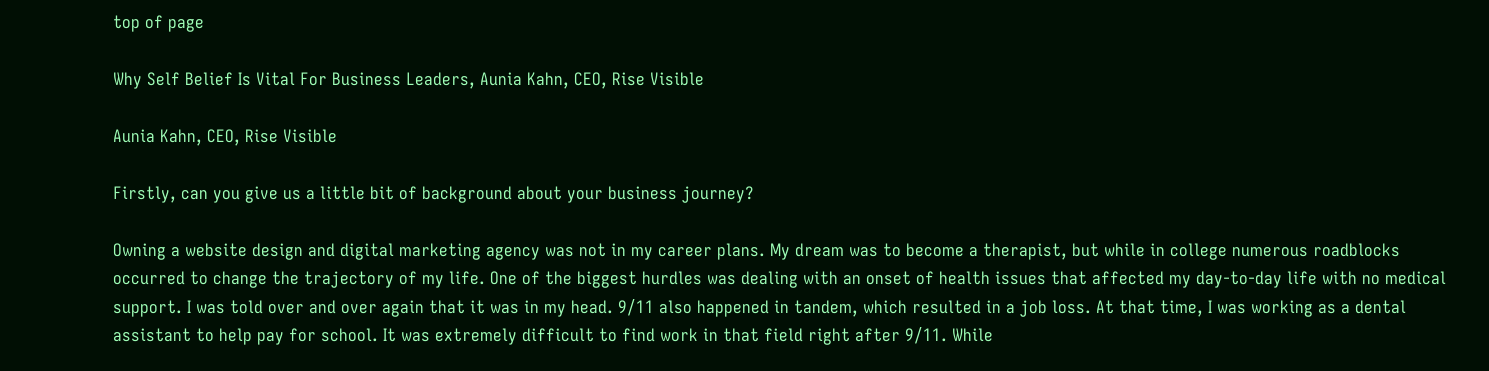top of page

Why Self Belief Is Vital For Business Leaders, Aunia Kahn, CEO, Rise Visible

Aunia Kahn, CEO, Rise Visible

Firstly, can you give us a little bit of background about your business journey?

Owning a website design and digital marketing agency was not in my career plans. My dream was to become a therapist, but while in college numerous roadblocks occurred to change the trajectory of my life. One of the biggest hurdles was dealing with an onset of health issues that affected my day-to-day life with no medical support. I was told over and over again that it was in my head. 9/11 also happened in tandem, which resulted in a job loss. At that time, I was working as a dental assistant to help pay for school. It was extremely difficult to find work in that field right after 9/11. While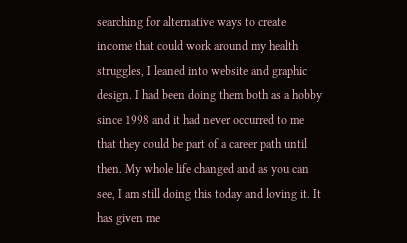searching for alternative ways to create income that could work around my health struggles, I leaned into website and graphic design. I had been doing them both as a hobby since 1998 and it had never occurred to me that they could be part of a career path until then. My whole life changed and as you can see, I am still doing this today and loving it. It has given me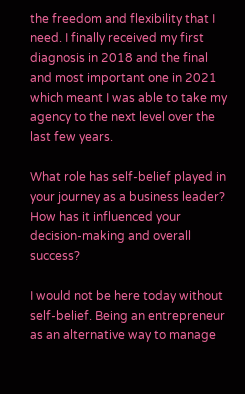the freedom and flexibility that I need. I finally received my first diagnosis in 2018 and the final and most important one in 2021 which meant I was able to take my agency to the next level over the last few years.

What role has self-belief played in your journey as a business leader? How has it influenced your decision-making and overall success?

I would not be here today without self-belief. Being an entrepreneur as an alternative way to manage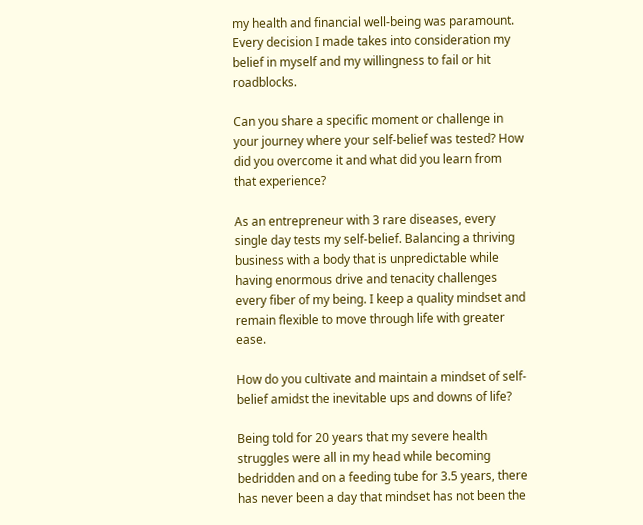my health and financial well-being was paramount. Every decision I made takes into consideration my belief in myself and my willingness to fail or hit roadblocks.

Can you share a specific moment or challenge in your journey where your self-belief was tested? How did you overcome it and what did you learn from that experience?

As an entrepreneur with 3 rare diseases, every single day tests my self-belief. Balancing a thriving business with a body that is unpredictable while having enormous drive and tenacity challenges every fiber of my being. I keep a quality mindset and remain flexible to move through life with greater ease.

How do you cultivate and maintain a mindset of self-belief amidst the inevitable ups and downs of life?

Being told for 20 years that my severe health struggles were all in my head while becoming bedridden and on a feeding tube for 3.5 years, there has never been a day that mindset has not been the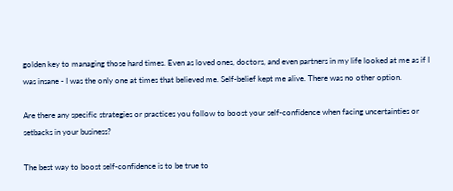golden key to managing those hard times. Even as loved ones, doctors, and even partners in my life looked at me as if I was insane - I was the only one at times that believed me. Self-belief kept me alive. There was no other option.

Are there any specific strategies or practices you follow to boost your self-confidence when facing uncertainties or setbacks in your business?

The best way to boost self-confidence is to be true to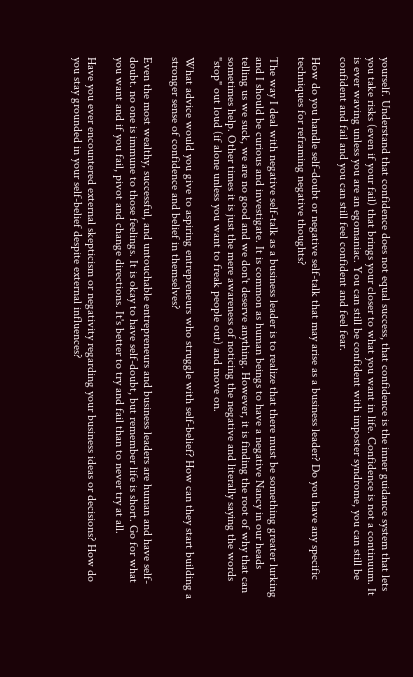yourself. Understand that confidence does not equal success, that confidence is the inner guidance system that lets you take risks (even if your fail) that brings your closer to what you want in life. Confidence is not a continuum. It is ever waving unless you are an egomaniac. You can still be confident with imposter syndrome, you can still be confident and fail and you can still feel confident and feel fear.

How do you handle self-doubt or negative self-talk that may arise as a business leader? Do you have any specific techniques for reframing negative thoughts?

The way I deal with negative self-talk as a business leader is to realize that there must be something greater lurking and I should be curious and investigate. It is common as human beings to have a negative Nancy in our heads telling us we suck, we are no good and we don't deserve anything. However, it is finding the root of why that can sometimes help. Other times it is just the mere awareness of noticing the negative and literally saying the words "stop" out loud (if alone unless you want to freak people out) and move on.

What advice would you give to aspiring entrepreneurs who struggle with self-belief? How can they start building a stronger sense of confidence and belief in themselves?

Even the most wealthy, successful, and untouchable entrepreneurs and business leaders are human and have self-doubt. no one is immune to those feelings. It is okay to have self-doubt, but remember life is short. Go for what you want and if you fail, pivot and change directions. It's better to try and fail than to never try at all.

Have you ever encountered external skepticism or negativity regarding your business ideas or decisions? How do you stay grounded in your self-belief despite external influences?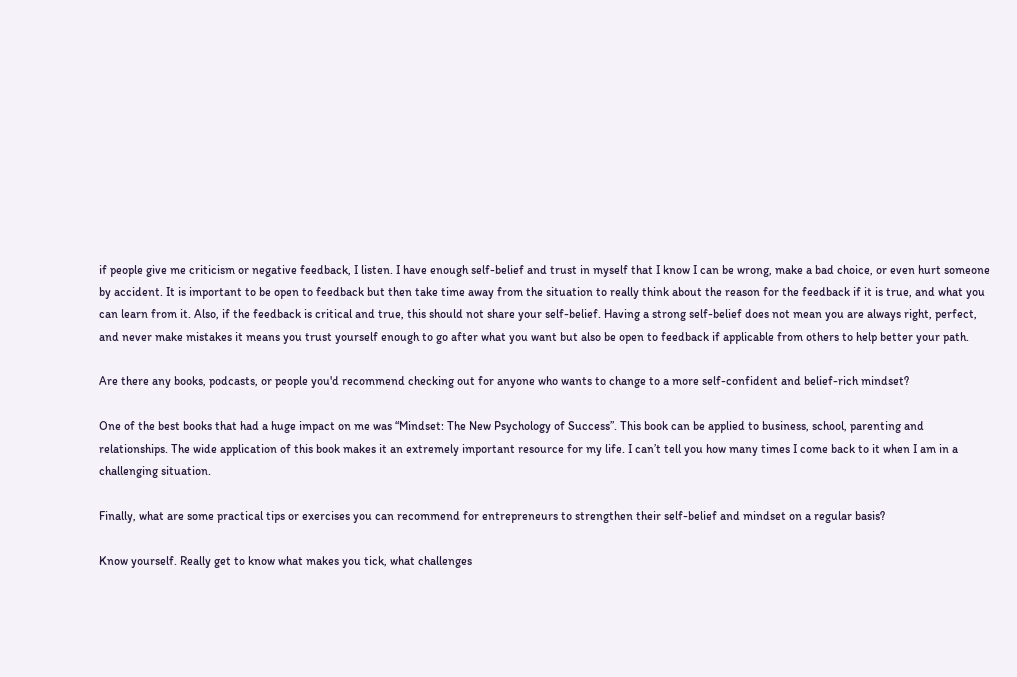if people give me criticism or negative feedback, I listen. I have enough self-belief and trust in myself that I know I can be wrong, make a bad choice, or even hurt someone by accident. It is important to be open to feedback but then take time away from the situation to really think about the reason for the feedback if it is true, and what you can learn from it. Also, if the feedback is critical and true, this should not share your self-belief. Having a strong self-belief does not mean you are always right, perfect, and never make mistakes it means you trust yourself enough to go after what you want but also be open to feedback if applicable from others to help better your path.

Are there any books, podcasts, or people you'd recommend checking out for anyone who wants to change to a more self-confident and belief-rich mindset?

One of the best books that had a huge impact on me was “Mindset: The New Psychology of Success”. This book can be applied to business, school, parenting and relationships. The wide application of this book makes it an extremely important resource for my life. I can’t tell you how many times I come back to it when I am in a challenging situation.

Finally, what are some practical tips or exercises you can recommend for entrepreneurs to strengthen their self-belief and mindset on a regular basis?

Know yourself. Really get to know what makes you tick, what challenges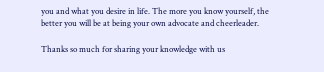you and what you desire in life. The more you know yourself, the better you will be at being your own advocate and cheerleader.

Thanks so much for sharing your knowledge with us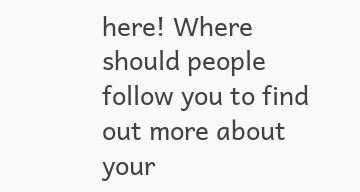here! Where should people follow you to find out more about your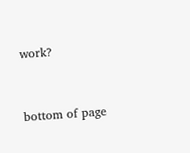work?


bottom of page